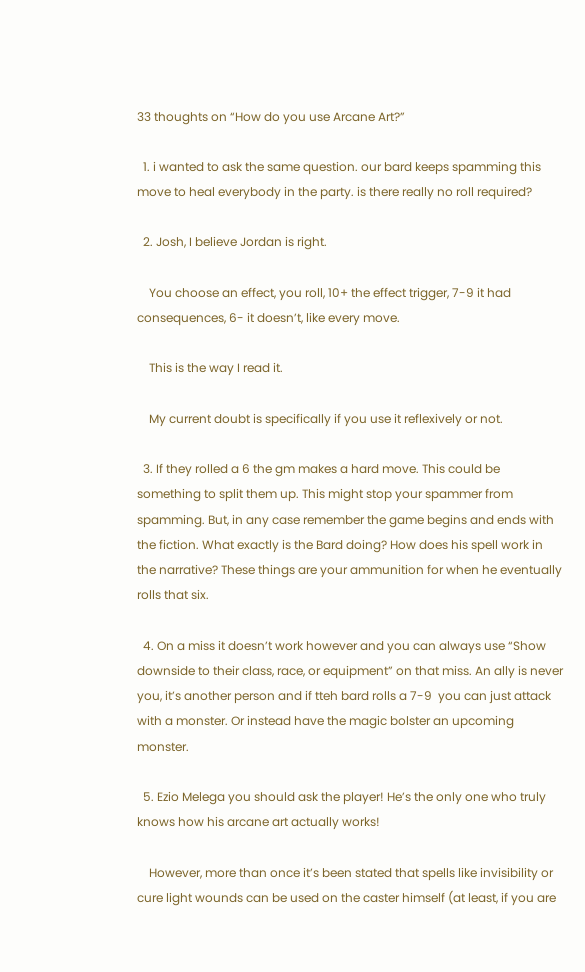33 thoughts on “How do you use Arcane Art?”

  1. i wanted to ask the same question. our bard keeps spamming this move to heal everybody in the party. is there really no roll required?

  2. Josh, I believe Jordan is right.

    You choose an effect, you roll, 10+ the effect trigger, 7-9 it had consequences, 6- it doesn’t, like every move.

    This is the way I read it.

    My current doubt is specifically if you use it reflexively or not.

  3. If they rolled a 6 the gm makes a hard move. This could be something to split them up. This might stop your spammer from spamming. But, in any case remember the game begins and ends with the fiction. What exactly is the Bard doing? How does his spell work in the narrative? These things are your ammunition for when he eventually rolls that six.

  4. On a miss it doesn’t work however and you can always use “Show downside to their class, race, or equipment” on that miss. An ally is never you, it’s another person and if tteh bard rolls a 7-9  you can just attack with a monster. Or instead have the magic bolster an upcoming monster.

  5. Ezio Melega you should ask the player! He’s the only one who truly knows how his arcane art actually works!

    However, more than once it’s been stated that spells like invisibility or cure light wounds can be used on the caster himself (at least, if you are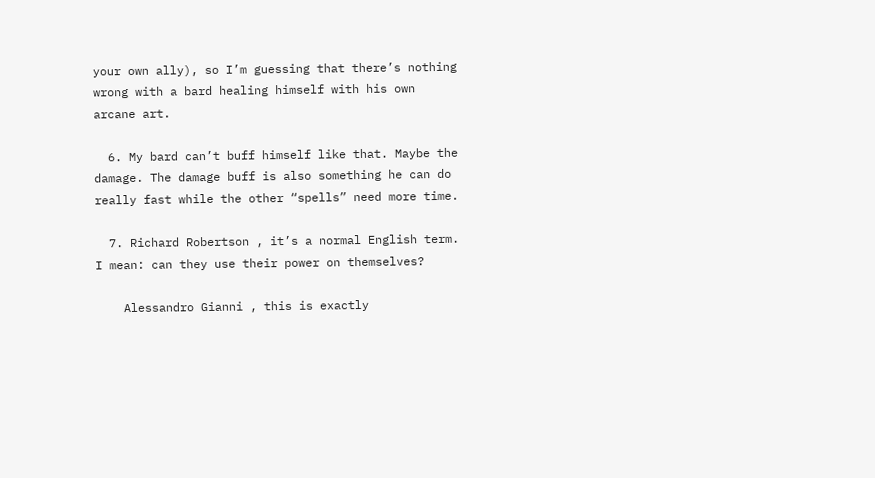your own ally), so I’m guessing that there’s nothing wrong with a bard healing himself with his own arcane art.

  6. My bard can’t buff himself like that. Maybe the damage. The damage buff is also something he can do really fast while the other “spells” need more time.

  7. Richard Robertson , it’s a normal English term. I mean: can they use their power on themselves?

    Alessandro Gianni , this is exactly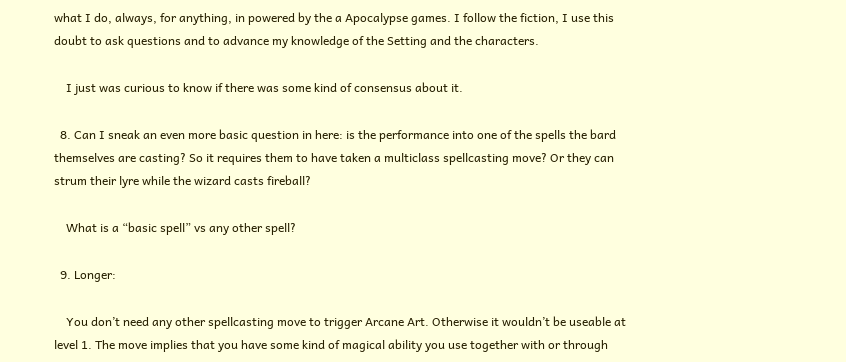what I do, always, for anything, in powered by the a Apocalypse games. I follow the fiction, I use this doubt to ask questions and to advance my knowledge of the Setting and the characters.

    I just was curious to know if there was some kind of consensus about it.

  8. Can I sneak an even more basic question in here: is the performance into one of the spells the bard themselves are casting? So it requires them to have taken a multiclass spellcasting move? Or they can strum their lyre while the wizard casts fireball?

    What is a “basic spell” vs any other spell?

  9. Longer:

    You don’t need any other spellcasting move to trigger Arcane Art. Otherwise it wouldn’t be useable at level 1. The move implies that you have some kind of magical ability you use together with or through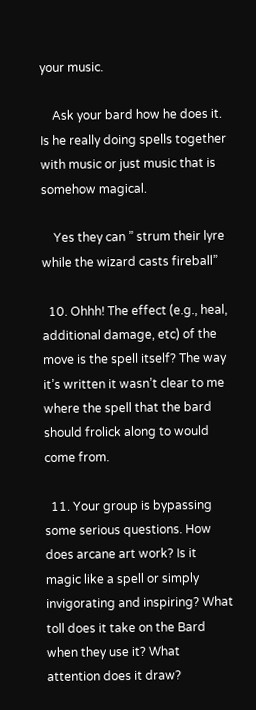your music.

    Ask your bard how he does it. Is he really doing spells together with music or just music that is somehow magical.

    Yes they can ” strum their lyre while the wizard casts fireball”

  10. Ohhh! The effect (e.g., heal, additional damage, etc) of the move is the spell itself? The way it’s written it wasn’t clear to me where the spell that the bard should frolick along to would come from.

  11. Your group is bypassing some serious questions. How does arcane art work? Is it magic like a spell or simply invigorating and inspiring? What toll does it take on the Bard when they use it? What attention does it draw?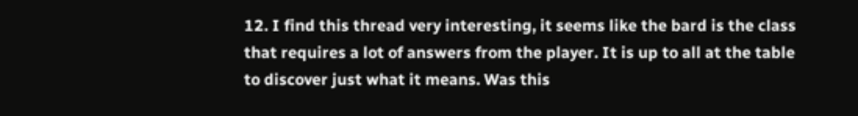12. I find this thread very interesting, it seems like the bard is the class that requires a lot of answers from the player. It is up to all at the table to discover just what it means. Was this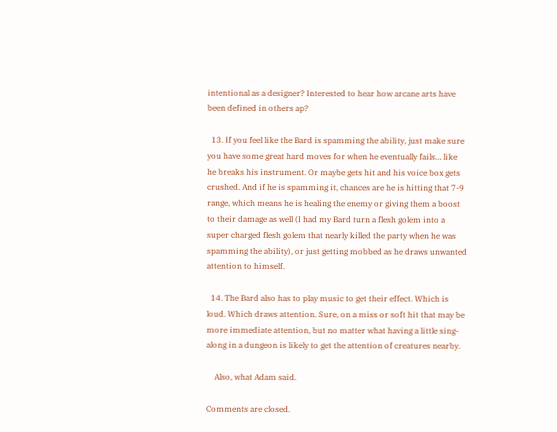intentional as a designer? Interested to hear how arcane arts have been defined in others ap?

  13. If you feel like the Bard is spamming the ability, just make sure you have some great hard moves for when he eventually fails… like he breaks his instrument. Or maybe gets hit and his voice box gets crushed. And if he is spamming it, chances are he is hitting that 7-9 range, which means he is healing the enemy or giving them a boost to their damage as well (I had my Bard turn a flesh golem into a super charged flesh golem that nearly killed the party when he was spamming the ability), or just getting mobbed as he draws unwanted attention to himself.

  14. The Bard also has to play music to get their effect. Which is loud. Which draws attention. Sure, on a miss or soft hit that may be more immediate attention, but no matter what having a little sing-along in a dungeon is likely to get the attention of creatures nearby.

    Also, what Adam said.

Comments are closed.